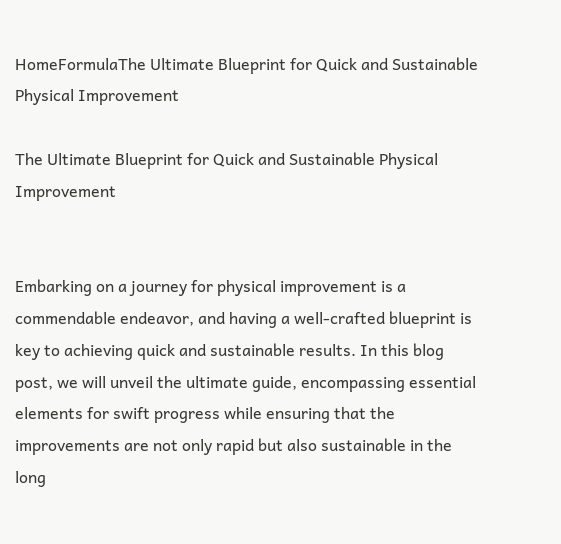HomeFormulaThe Ultimate Blueprint for Quick and Sustainable Physical Improvement

The Ultimate Blueprint for Quick and Sustainable Physical Improvement


Embarking on a journey for physical improvement is a commendable endeavor, and having a well-crafted blueprint is key to achieving quick and sustainable results. In this blog post, we will unveil the ultimate guide, encompassing essential elements for swift progress while ensuring that the improvements are not only rapid but also sustainable in the long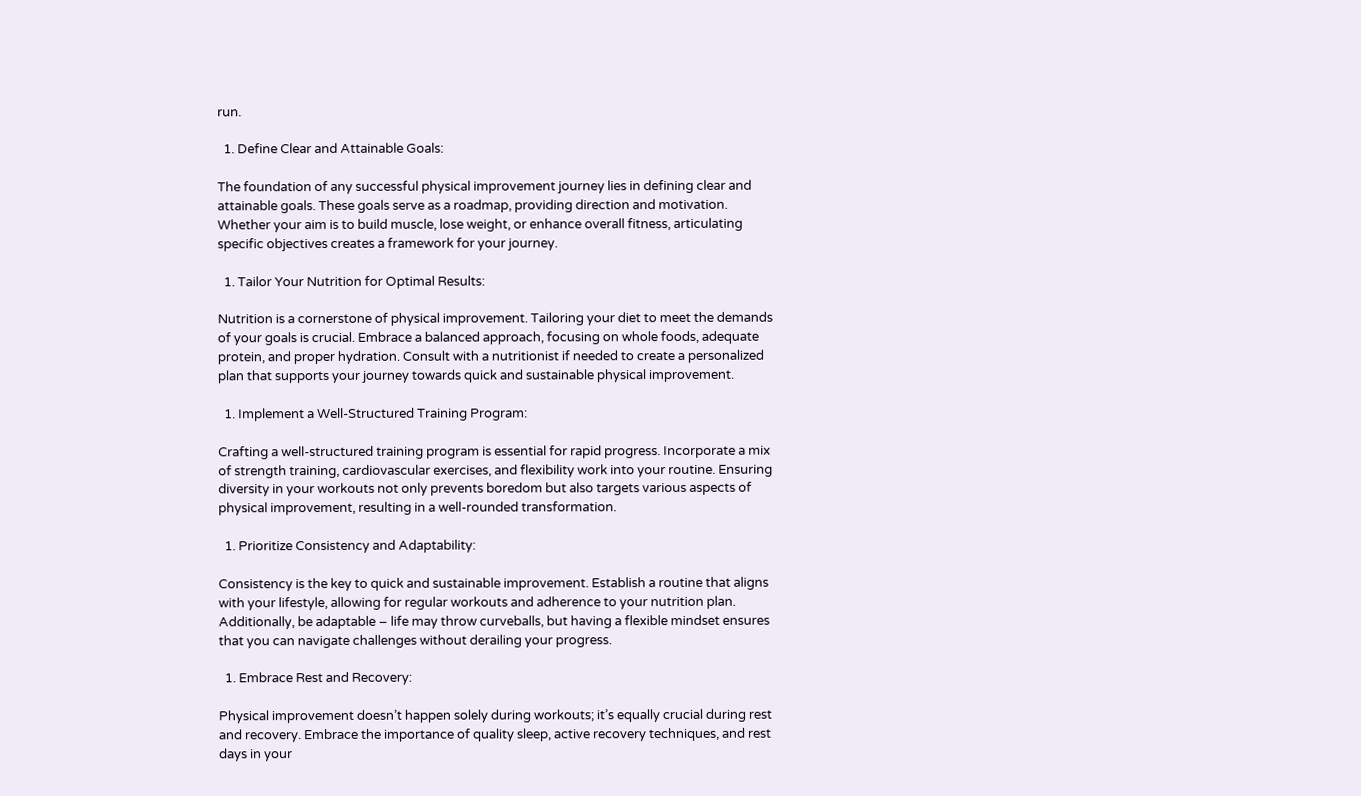run.

  1. Define Clear and Attainable Goals:

The foundation of any successful physical improvement journey lies in defining clear and attainable goals. These goals serve as a roadmap, providing direction and motivation. Whether your aim is to build muscle, lose weight, or enhance overall fitness, articulating specific objectives creates a framework for your journey.

  1. Tailor Your Nutrition for Optimal Results:

Nutrition is a cornerstone of physical improvement. Tailoring your diet to meet the demands of your goals is crucial. Embrace a balanced approach, focusing on whole foods, adequate protein, and proper hydration. Consult with a nutritionist if needed to create a personalized plan that supports your journey towards quick and sustainable physical improvement.

  1. Implement a Well-Structured Training Program:

Crafting a well-structured training program is essential for rapid progress. Incorporate a mix of strength training, cardiovascular exercises, and flexibility work into your routine. Ensuring diversity in your workouts not only prevents boredom but also targets various aspects of physical improvement, resulting in a well-rounded transformation.

  1. Prioritize Consistency and Adaptability:

Consistency is the key to quick and sustainable improvement. Establish a routine that aligns with your lifestyle, allowing for regular workouts and adherence to your nutrition plan. Additionally, be adaptable – life may throw curveballs, but having a flexible mindset ensures that you can navigate challenges without derailing your progress.

  1. Embrace Rest and Recovery:

Physical improvement doesn’t happen solely during workouts; it’s equally crucial during rest and recovery. Embrace the importance of quality sleep, active recovery techniques, and rest days in your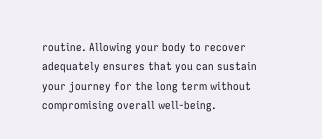routine. Allowing your body to recover adequately ensures that you can sustain your journey for the long term without compromising overall well-being.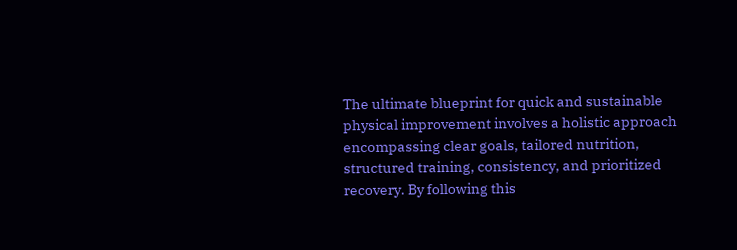The ultimate blueprint for quick and sustainable physical improvement involves a holistic approach encompassing clear goals, tailored nutrition, structured training, consistency, and prioritized recovery. By following this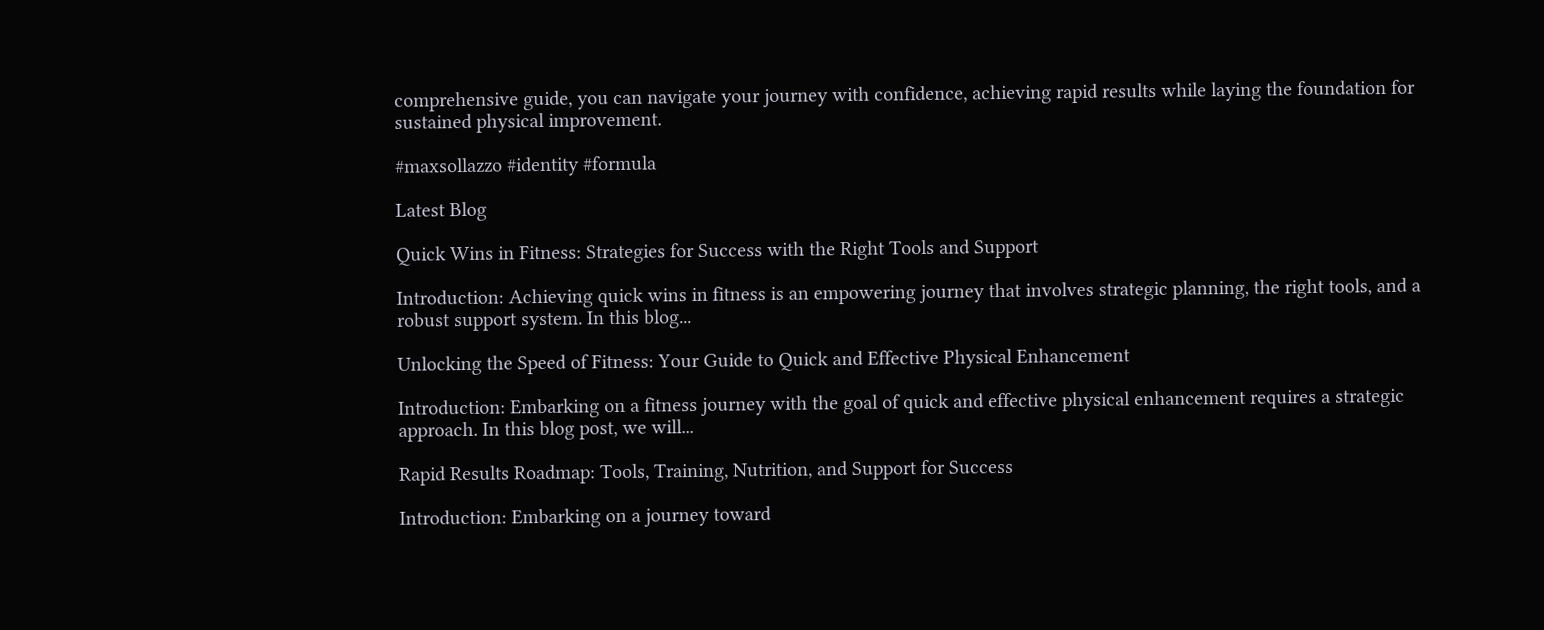comprehensive guide, you can navigate your journey with confidence, achieving rapid results while laying the foundation for sustained physical improvement.

#maxsollazzo #identity #formula

Latest Blog

Quick Wins in Fitness: Strategies for Success with the Right Tools and Support

Introduction: Achieving quick wins in fitness is an empowering journey that involves strategic planning, the right tools, and a robust support system. In this blog...

Unlocking the Speed of Fitness: Your Guide to Quick and Effective Physical Enhancement

Introduction: Embarking on a fitness journey with the goal of quick and effective physical enhancement requires a strategic approach. In this blog post, we will...

Rapid Results Roadmap: Tools, Training, Nutrition, and Support for Success

Introduction: Embarking on a journey toward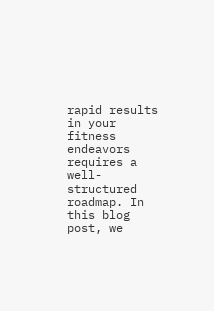rapid results in your fitness endeavors requires a well-structured roadmap. In this blog post, we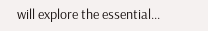will explore the essential...